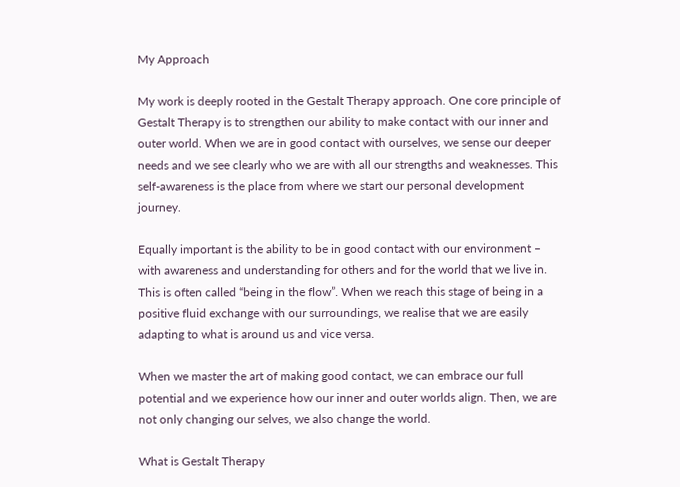My Approach

My work is deeply rooted in the Gestalt Therapy approach. One core principle of Gestalt Therapy is to strengthen our ability to make contact with our inner and outer world. When we are in good contact with ourselves, we sense our deeper needs and we see clearly who we are with all our strengths and weaknesses. This self-awareness is the place from where we start our personal development journey.

Equally important is the ability to be in good contact with our environment – with awareness and understanding for others and for the world that we live in. This is often called “being in the flow”. When we reach this stage of being in a positive fluid exchange with our surroundings, we realise that we are easily adapting to what is around us and vice versa.

When we master the art of making good contact, we can embrace our full potential and we experience how our inner and outer worlds align. Then, we are not only changing our selves, we also change the world.

What is Gestalt Therapy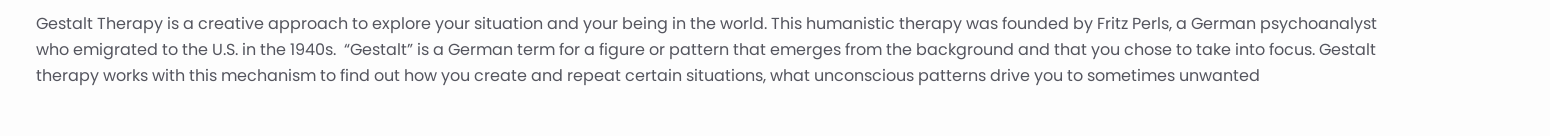Gestalt Therapy is a creative approach to explore your situation and your being in the world. This humanistic therapy was founded by Fritz Perls, a German psychoanalyst who emigrated to the U.S. in the 1940s.  “Gestalt” is a German term for a figure or pattern that emerges from the background and that you chose to take into focus. Gestalt therapy works with this mechanism to find out how you create and repeat certain situations, what unconscious patterns drive you to sometimes unwanted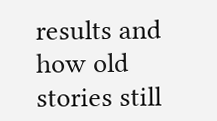results and how old stories still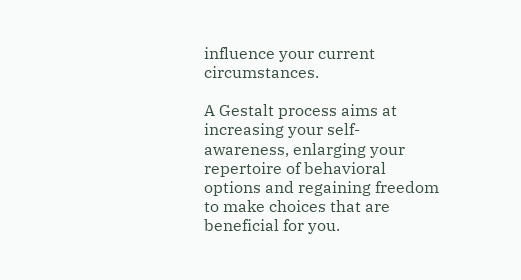influence your current circumstances.

A Gestalt process aims at increasing your self-awareness, enlarging your repertoire of behavioral options and regaining freedom to make choices that are beneficial for you.